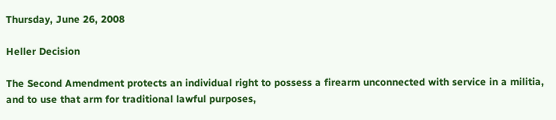Thursday, June 26, 2008

Heller Decision

The Second Amendment protects an individual right to possess a firearm unconnected with service in a militia, and to use that arm for traditional lawful purposes,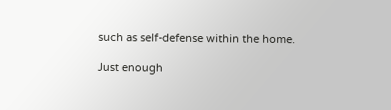such as self-defense within the home.

Just enough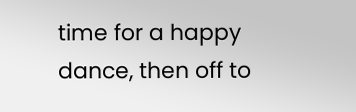time for a happy dance, then off to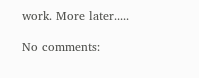work. More later.....

No comments: